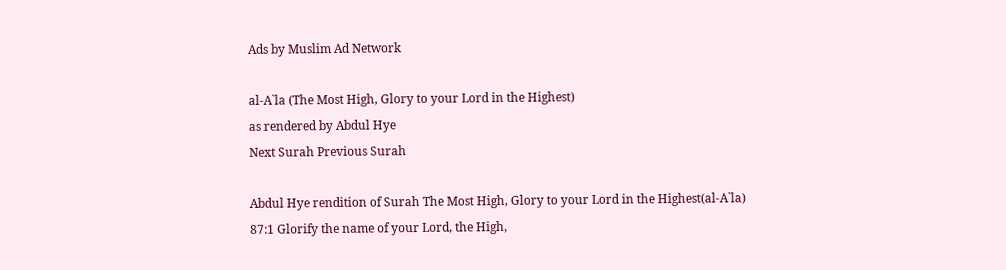Ads by Muslim Ad Network

al-A`la (The Most High, Glory to your Lord in the Highest)
as rendered by Abdul Hye
Next Surah Previous Surah

Abdul Hye rendition of Surah The Most High, Glory to your Lord in the Highest(al-A`la)
87:1 Glorify the name of your Lord, the High,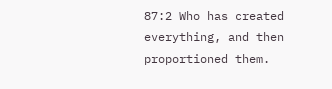87:2 Who has created everything, and then proportioned them.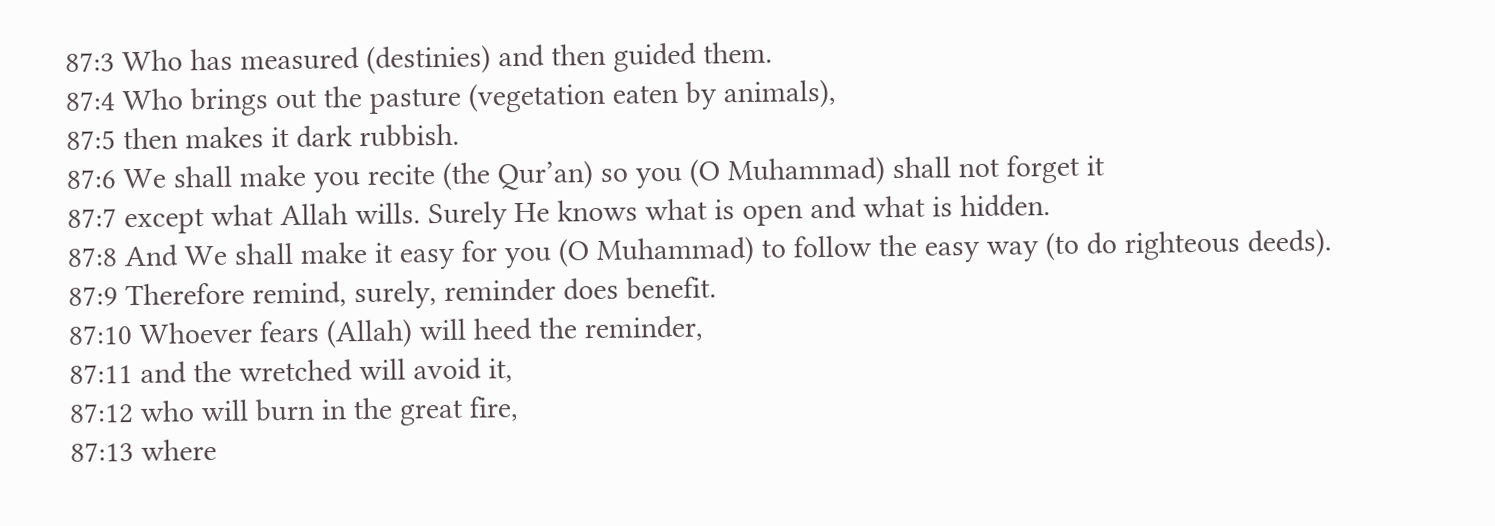87:3 Who has measured (destinies) and then guided them.
87:4 Who brings out the pasture (vegetation eaten by animals),
87:5 then makes it dark rubbish.
87:6 We shall make you recite (the Qur’an) so you (O Muhammad) shall not forget it
87:7 except what Allah wills. Surely He knows what is open and what is hidden.
87:8 And We shall make it easy for you (O Muhammad) to follow the easy way (to do righteous deeds).
87:9 Therefore remind, surely, reminder does benefit.
87:10 Whoever fears (Allah) will heed the reminder,
87:11 and the wretched will avoid it,
87:12 who will burn in the great fire,
87:13 where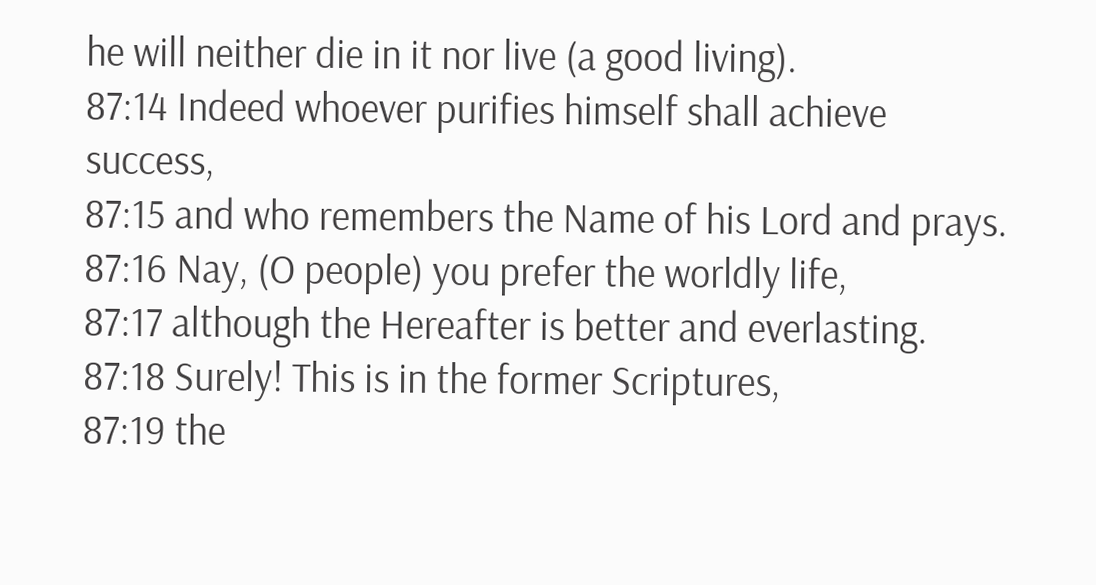he will neither die in it nor live (a good living).
87:14 Indeed whoever purifies himself shall achieve success,
87:15 and who remembers the Name of his Lord and prays.
87:16 Nay, (O people) you prefer the worldly life,
87:17 although the Hereafter is better and everlasting.
87:18 Surely! This is in the former Scriptures,
87:19 the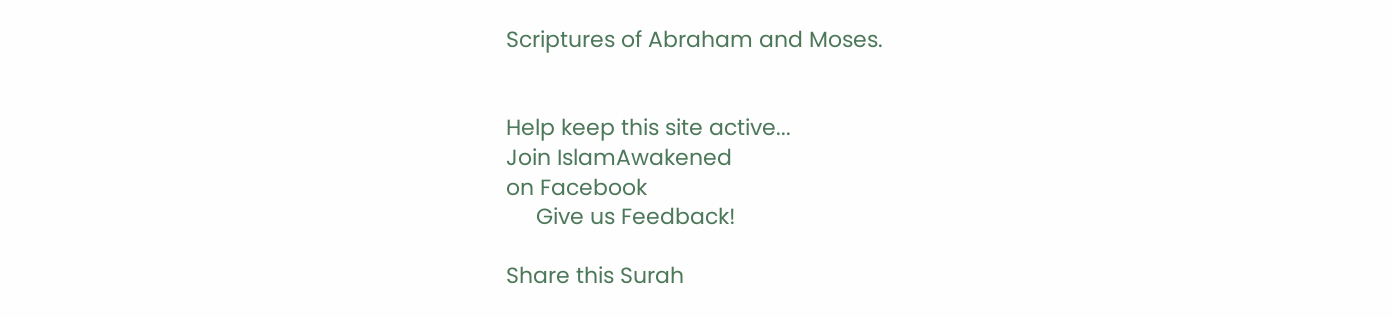Scriptures of Abraham and Moses.


Help keep this site active...
Join IslamAwakened
on Facebook
     Give us Feedback!

Share this Surah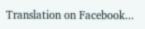Translation on Facebook...